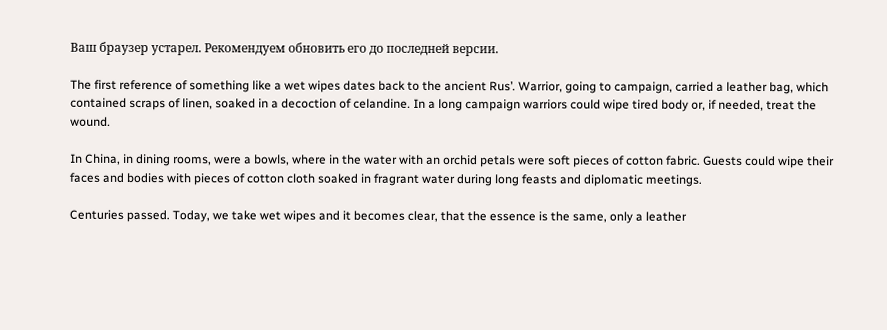Ваш браузер устарел. Рекомендуем обновить его до последней версии.

The first reference of something like a wet wipes dates back to the ancient Rus’. Warrior, going to campaign, carried a leather bag, which contained scraps of linen, soaked in a decoction of celandine. In a long campaign warriors could wipe tired body or, if needed, treat the wound.

In China, in dining rooms, were a bowls, where in the water with an orchid petals were soft pieces of cotton fabric. Guests could wipe their faces and bodies with pieces of cotton cloth soaked in fragrant water during long feasts and diplomatic meetings.

Centuries passed. Today, we take wet wipes and it becomes clear, that the essence is the same, only a leather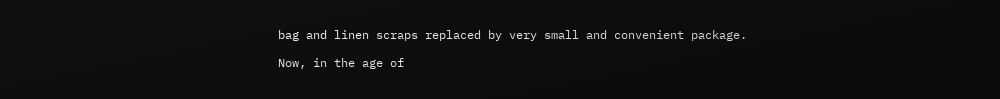bag and linen scraps replaced by very small and convenient package.

Now, in the age of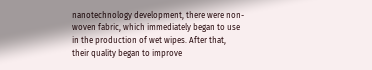nanotechnology development, there were non-woven fabric, which immediately began to use in the production of wet wipes. After that, their quality began to improve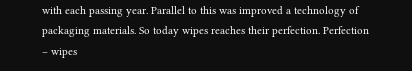with each passing year. Parallel to this was improved a technology of packaging materials. So today wipes reaches their perfection. Perfection – wipes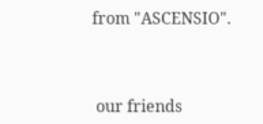from "ASCENSIO".




 our friends